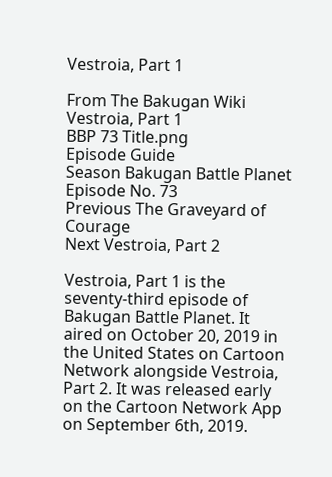Vestroia, Part 1

From The Bakugan Wiki
Vestroia, Part 1
BBP 73 Title.png
Episode Guide
Season Bakugan Battle Planet
Episode No. 73
Previous The Graveyard of Courage
Next Vestroia, Part 2

Vestroia, Part 1 is the seventy-third episode of Bakugan Battle Planet. It aired on October 20, 2019 in the United States on Cartoon Network alongside Vestroia, Part 2. It was released early on the Cartoon Network App on September 6th, 2019.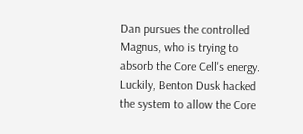Dan pursues the controlled Magnus, who is trying to absorb the Core Cell's energy. Luckily, Benton Dusk hacked the system to allow the Core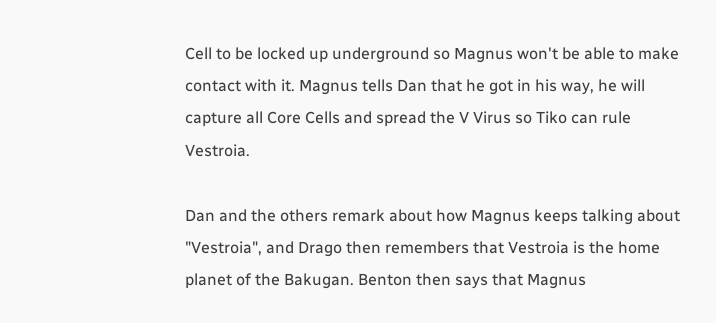Cell to be locked up underground so Magnus won't be able to make contact with it. Magnus tells Dan that he got in his way, he will capture all Core Cells and spread the V Virus so Tiko can rule Vestroia.

Dan and the others remark about how Magnus keeps talking about "Vestroia", and Drago then remembers that Vestroia is the home planet of the Bakugan. Benton then says that Magnus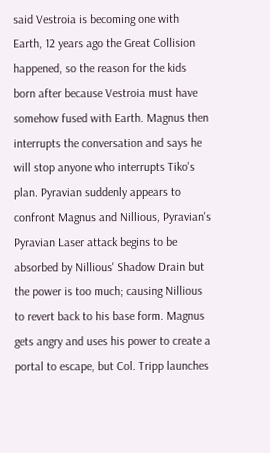said Vestroia is becoming one with Earth, 12 years ago the Great Collision happened, so the reason for the kids born after because Vestroia must have somehow fused with Earth. Magnus then interrupts the conversation and says he will stop anyone who interrupts Tiko's plan. Pyravian suddenly appears to confront Magnus and Nillious, Pyravian's Pyravian Laser attack begins to be absorbed by Nillious' Shadow Drain but the power is too much; causing Nillious to revert back to his base form. Magnus gets angry and uses his power to create a portal to escape, but Col. Tripp launches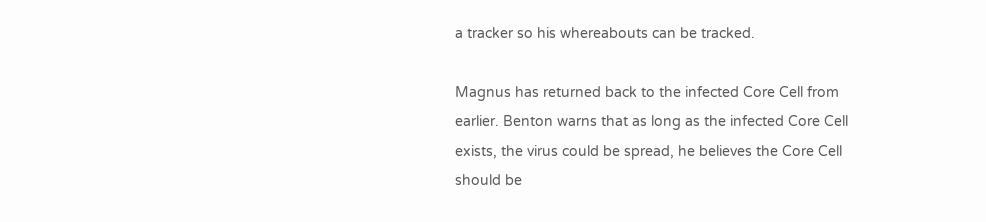a tracker so his whereabouts can be tracked.

Magnus has returned back to the infected Core Cell from earlier. Benton warns that as long as the infected Core Cell exists, the virus could be spread, he believes the Core Cell should be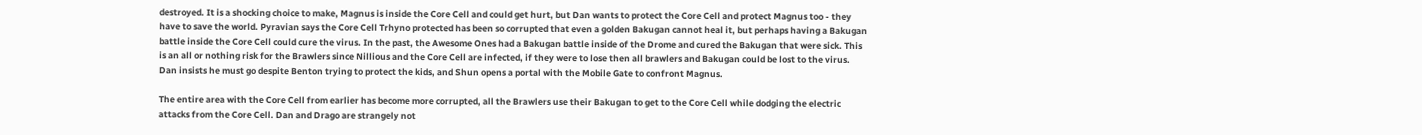destroyed. It is a shocking choice to make, Magnus is inside the Core Cell and could get hurt, but Dan wants to protect the Core Cell and protect Magnus too - they have to save the world. Pyravian says the Core Cell Trhyno protected has been so corrupted that even a golden Bakugan cannot heal it, but perhaps having a Bakugan battle inside the Core Cell could cure the virus. In the past, the Awesome Ones had a Bakugan battle inside of the Drome and cured the Bakugan that were sick. This is an all or nothing risk for the Brawlers since Nillious and the Core Cell are infected, if they were to lose then all brawlers and Bakugan could be lost to the virus. Dan insists he must go despite Benton trying to protect the kids, and Shun opens a portal with the Mobile Gate to confront Magnus.

The entire area with the Core Cell from earlier has become more corrupted, all the Brawlers use their Bakugan to get to the Core Cell while dodging the electric attacks from the Core Cell. Dan and Drago are strangely not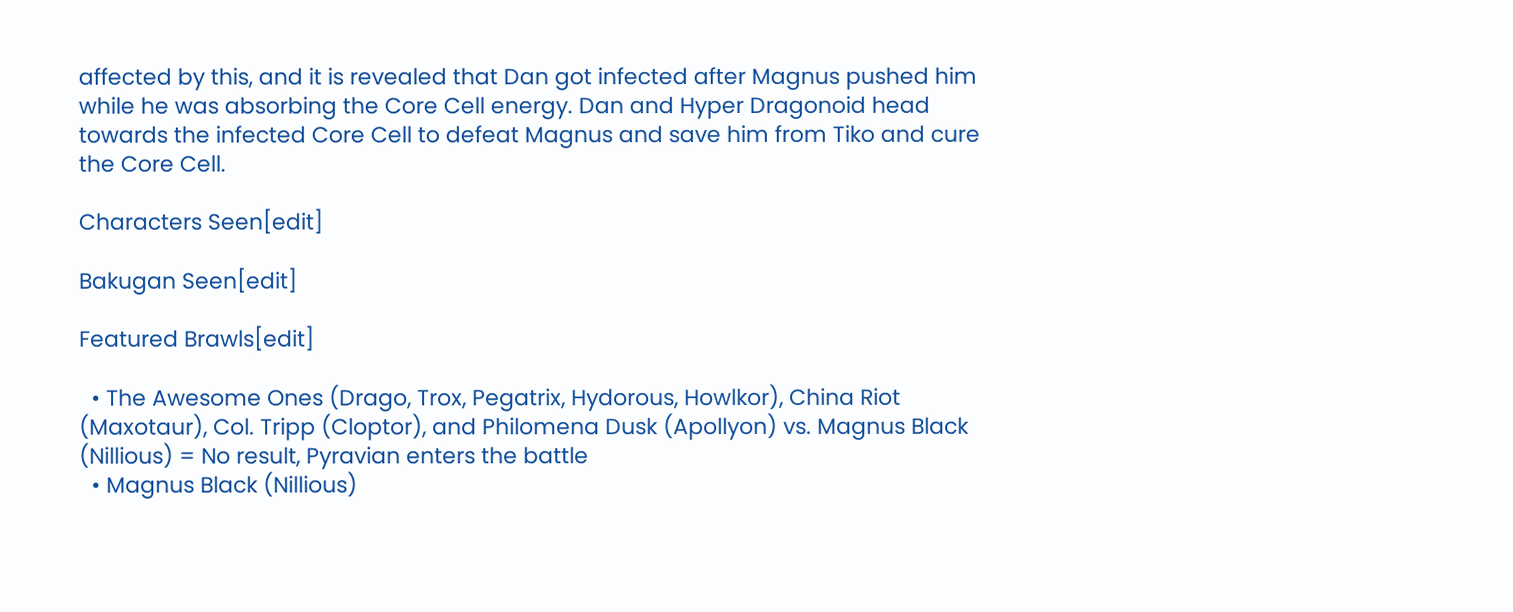affected by this, and it is revealed that Dan got infected after Magnus pushed him while he was absorbing the Core Cell energy. Dan and Hyper Dragonoid head towards the infected Core Cell to defeat Magnus and save him from Tiko and cure the Core Cell.

Characters Seen[edit]

Bakugan Seen[edit]

Featured Brawls[edit]

  • The Awesome Ones (Drago, Trox, Pegatrix, Hydorous, Howlkor), China Riot (Maxotaur), Col. Tripp (Cloptor), and Philomena Dusk (Apollyon) vs. Magnus Black (Nillious) = No result, Pyravian enters the battle
  • Magnus Black (Nillious)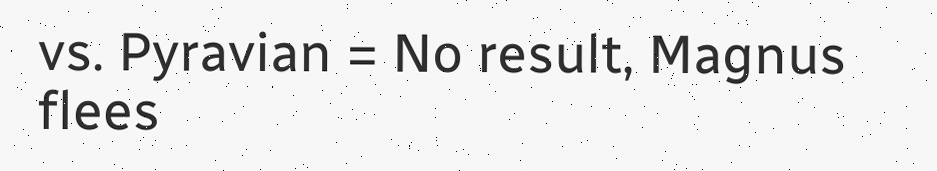vs. Pyravian = No result, Magnus flees